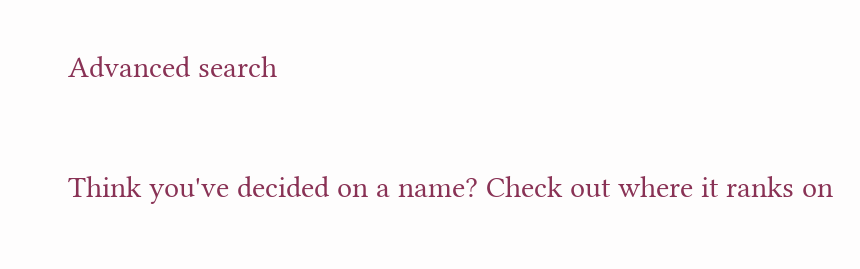Advanced search

Think you've decided on a name? Check out where it ranks on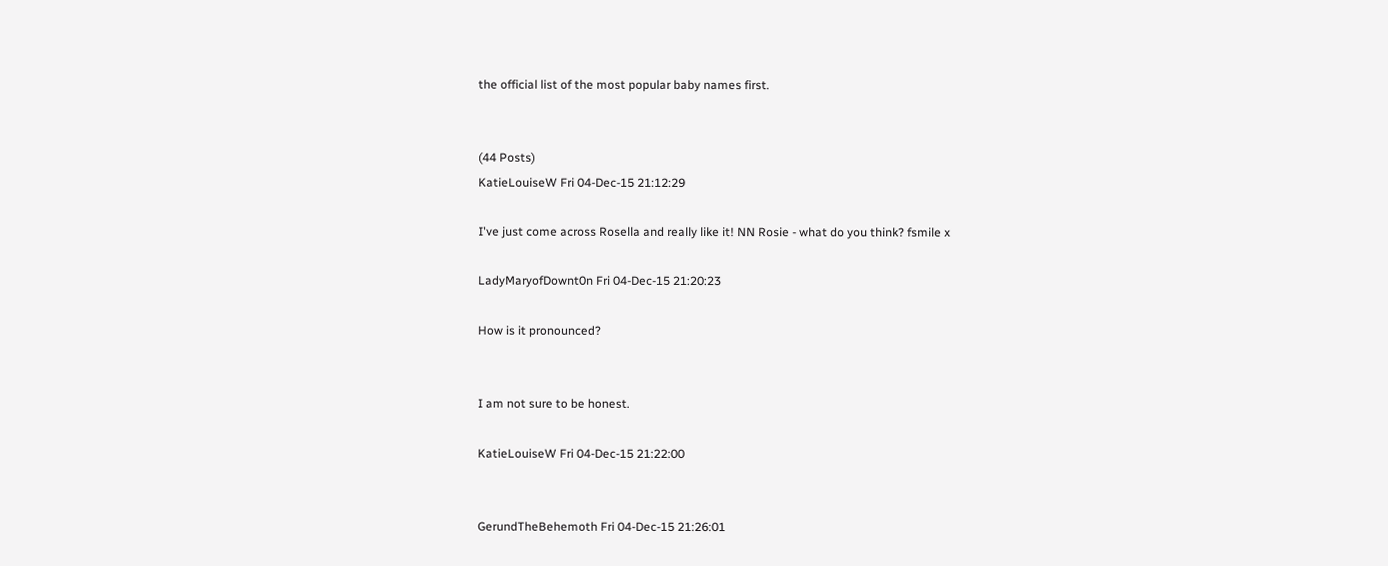the official list of the most popular baby names first.


(44 Posts)
KatieLouiseW Fri 04-Dec-15 21:12:29

I've just come across Rosella and really like it! NN Rosie - what do you think? fsmile x

LadyMaryofDownt0n Fri 04-Dec-15 21:20:23

How is it pronounced?


I am not sure to be honest.

KatieLouiseW Fri 04-Dec-15 21:22:00


GerundTheBehemoth Fri 04-Dec-15 21:26:01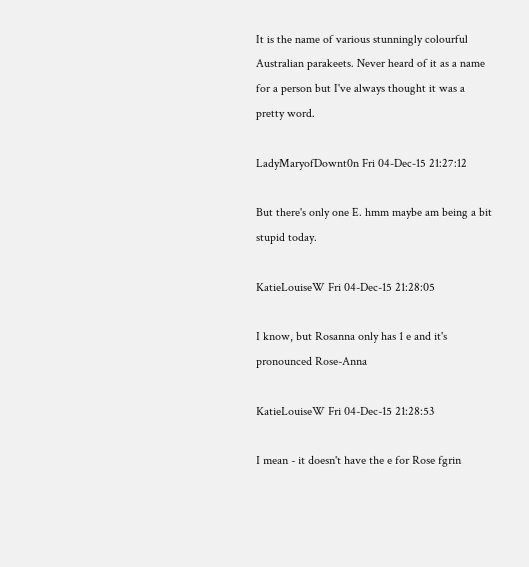It is the name of various stunningly colourful Australian parakeets. Never heard of it as a name for a person but I've always thought it was a pretty word.

LadyMaryofDownt0n Fri 04-Dec-15 21:27:12

But there's only one E. hmm maybe am being a bit stupid today.

KatieLouiseW Fri 04-Dec-15 21:28:05

I know, but Rosanna only has 1 e and it's pronounced Rose-Anna

KatieLouiseW Fri 04-Dec-15 21:28:53

I mean - it doesn't have the e for Rose fgrin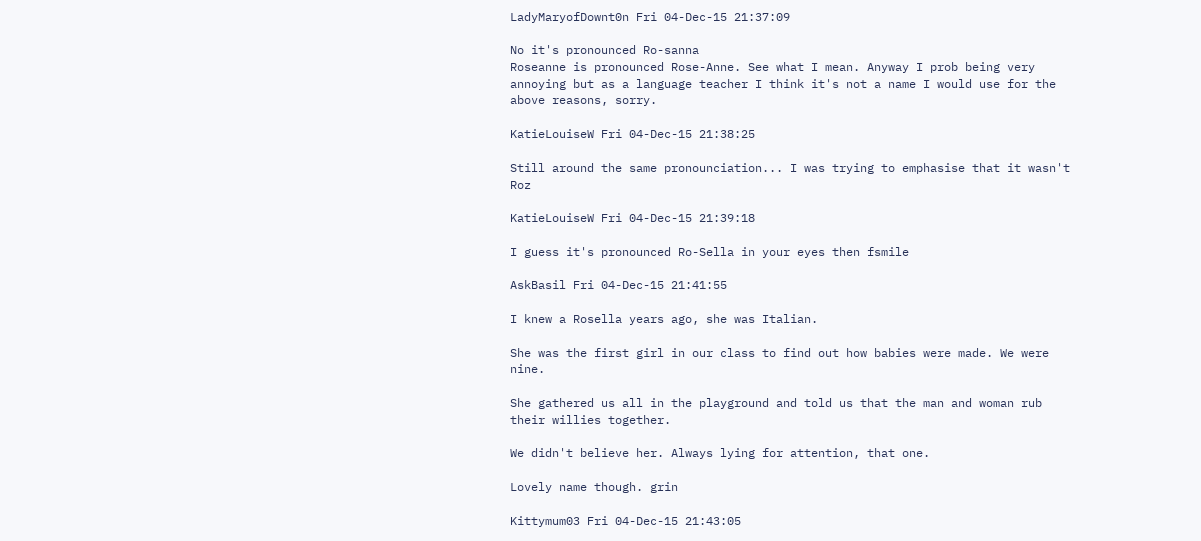LadyMaryofDownt0n Fri 04-Dec-15 21:37:09

No it's pronounced Ro-sanna
Roseanne is pronounced Rose-Anne. See what I mean. Anyway I prob being very annoying but as a language teacher I think it's not a name I would use for the above reasons, sorry.

KatieLouiseW Fri 04-Dec-15 21:38:25

Still around the same pronounciation... I was trying to emphasise that it wasn't Roz

KatieLouiseW Fri 04-Dec-15 21:39:18

I guess it's pronounced Ro-Sella in your eyes then fsmile

AskBasil Fri 04-Dec-15 21:41:55

I knew a Rosella years ago, she was Italian.

She was the first girl in our class to find out how babies were made. We were nine.

She gathered us all in the playground and told us that the man and woman rub their willies together.

We didn't believe her. Always lying for attention, that one.

Lovely name though. grin

Kittymum03 Fri 04-Dec-15 21:43:05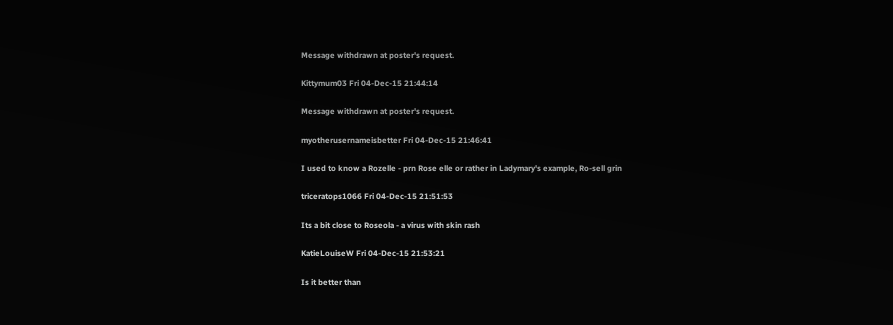Message withdrawn at poster's request.

Kittymum03 Fri 04-Dec-15 21:44:14

Message withdrawn at poster's request.

myotherusernameisbetter Fri 04-Dec-15 21:46:41

I used to know a Rozelle - prn Rose elle or rather in Ladymary's example, Ro-sell grin

triceratops1066 Fri 04-Dec-15 21:51:53

Its a bit close to Roseola - a virus with skin rash

KatieLouiseW Fri 04-Dec-15 21:53:21

Is it better than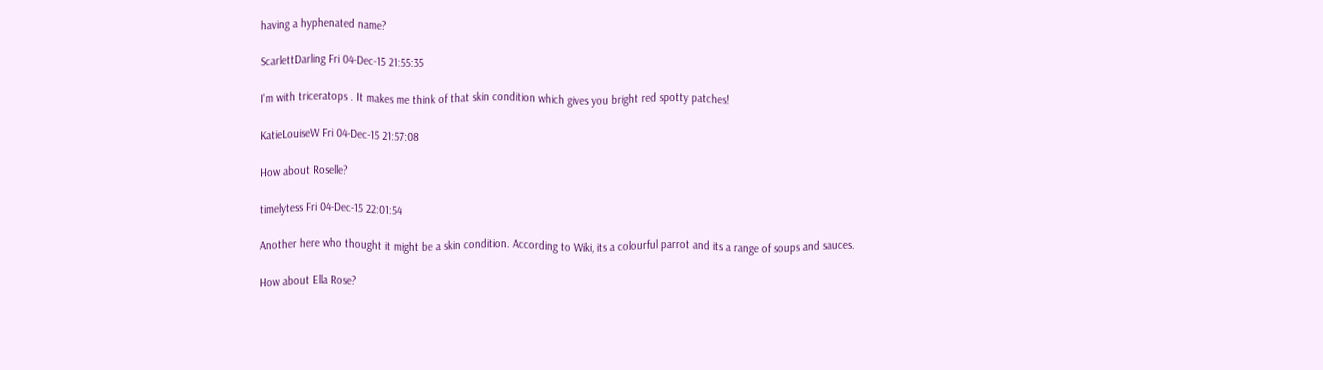having a hyphenated name?

ScarlettDarling Fri 04-Dec-15 21:55:35

I'm with triceratops . It makes me think of that skin condition which gives you bright red spotty patches!

KatieLouiseW Fri 04-Dec-15 21:57:08

How about Roselle?

timelytess Fri 04-Dec-15 22:01:54

Another here who thought it might be a skin condition. According to Wiki, its a colourful parrot and its a range of soups and sauces.

How about Ella Rose?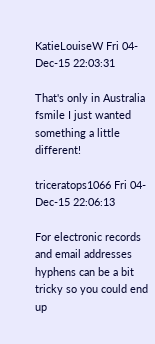KatieLouiseW Fri 04-Dec-15 22:03:31

That's only in Australia fsmile I just wanted something a little different!

triceratops1066 Fri 04-Dec-15 22:06:13

For electronic records and email addresses hyphens can be a bit tricky so you could end up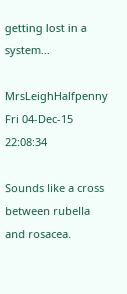getting lost in a system...

MrsLeighHalfpenny Fri 04-Dec-15 22:08:34

Sounds like a cross between rubella and rosacea.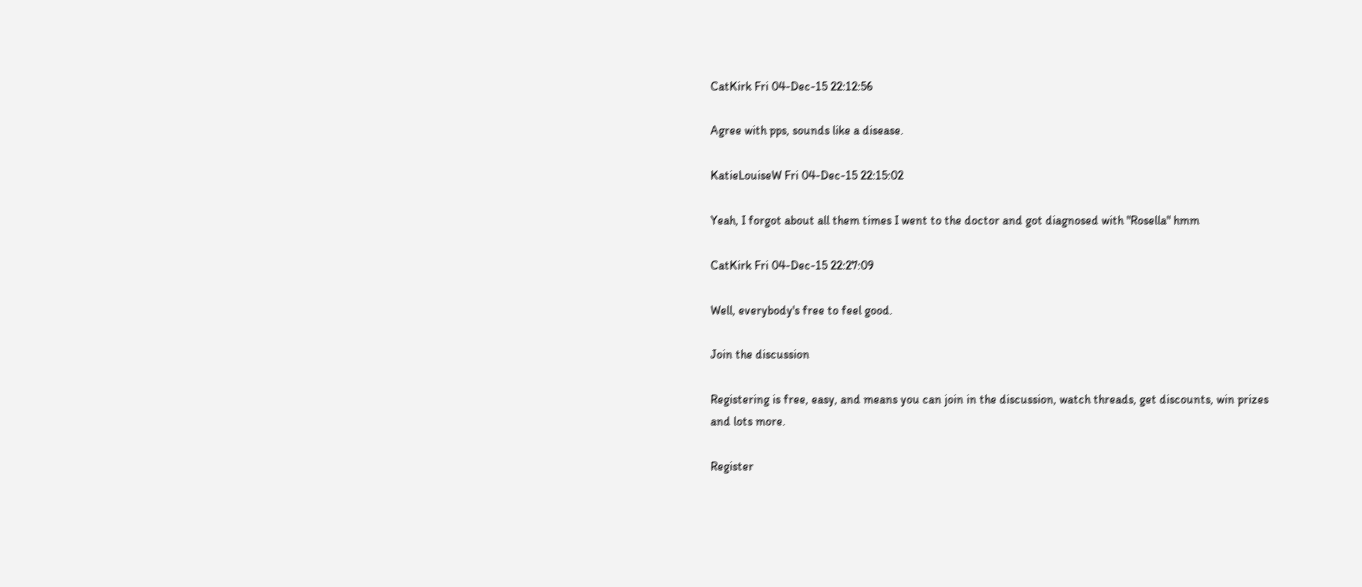CatKirk Fri 04-Dec-15 22:12:56

Agree with pps, sounds like a disease.

KatieLouiseW Fri 04-Dec-15 22:15:02

Yeah, I forgot about all them times I went to the doctor and got diagnosed with "Rosella" hmm

CatKirk Fri 04-Dec-15 22:27:09

Well, everybody's free to feel good.

Join the discussion

Registering is free, easy, and means you can join in the discussion, watch threads, get discounts, win prizes and lots more.

Register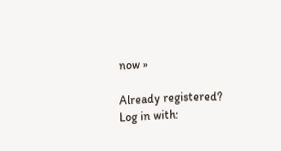now »

Already registered? Log in with: